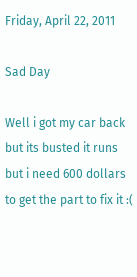Friday, April 22, 2011

Sad Day

Well i got my car back but its busted it runs but i need 600 dollars to get the part to fix it :(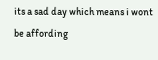its a sad day which means i wont be affording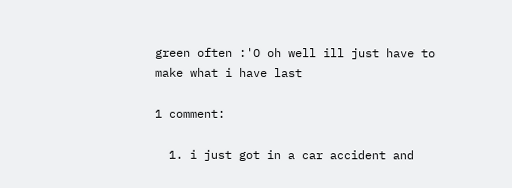green often :'O oh well ill just have to make what i have last

1 comment:

  1. i just got in a car accident and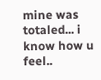mine was totaled... i know how u feel..